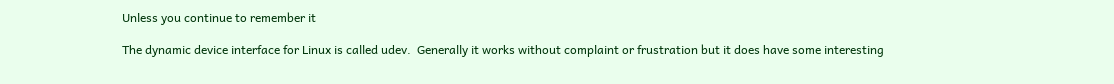Unless you continue to remember it

The dynamic device interface for Linux is called udev.  Generally it works without complaint or frustration but it does have some interesting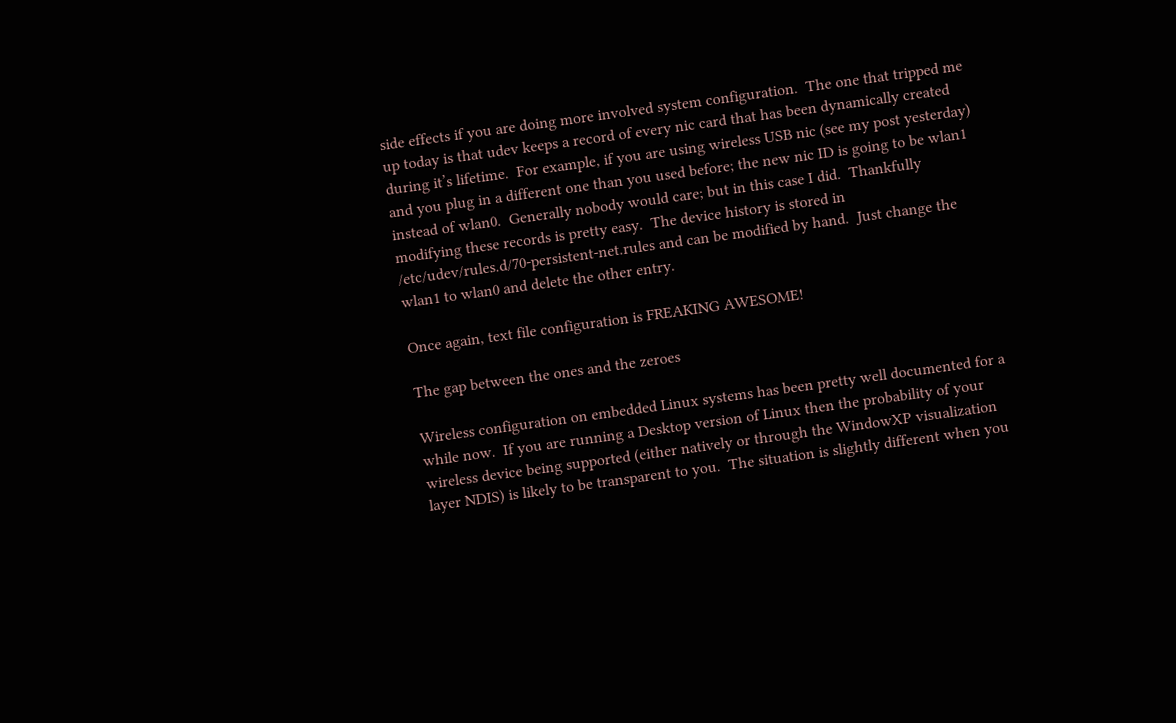side effects if you are doing more involved system configuration.  The one that tripped me up today is that udev keeps a record of every nic card that has been dynamically created during it’s lifetime.  For example, if you are using wireless USB nic (see my post yesterday) and you plug in a different one than you used before; the new nic ID is going to be wlan1 instead of wlan0.  Generally nobody would care; but in this case I did.  Thankfully modifying these records is pretty easy.  The device history is stored in /etc/udev/rules.d/70-persistent-net.rules and can be modified by hand.  Just change the wlan1 to wlan0 and delete the other entry.

Once again, text file configuration is FREAKING AWESOME!

The gap between the ones and the zeroes

Wireless configuration on embedded Linux systems has been pretty well documented for a while now.  If you are running a Desktop version of Linux then the probability of your wireless device being supported (either natively or through the WindowXP visualization layer NDIS) is likely to be transparent to you.  The situation is slightly different when you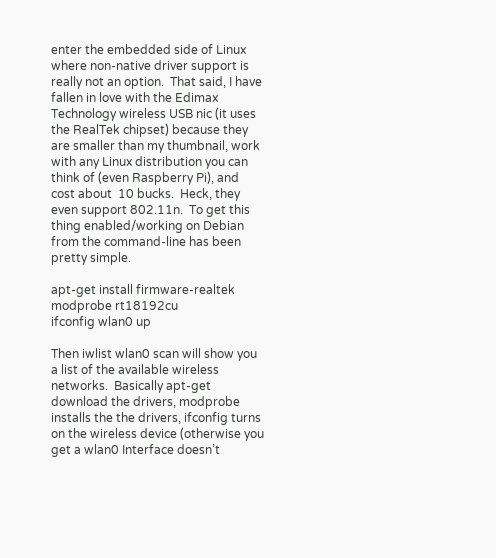enter the embedded side of Linux where non-native driver support is really not an option.  That said, I have fallen in love with the Edimax Technology wireless USB nic (it uses the RealTek chipset) because they are smaller than my thumbnail, work with any Linux distribution you can think of (even Raspberry Pi), and  cost about  10 bucks.  Heck, they even support 802.11n.  To get this thing enabled/working on Debian from the command-line has been pretty simple.

apt-get install firmware-realtek
modprobe rt18192cu
ifconfig wlan0 up

Then iwlist wlan0 scan will show you a list of the available wireless networks.  Basically apt-get download the drivers, modprobe installs the the drivers, ifconfig turns on the wireless device (otherwise you get a wlan0 Interface doesn’t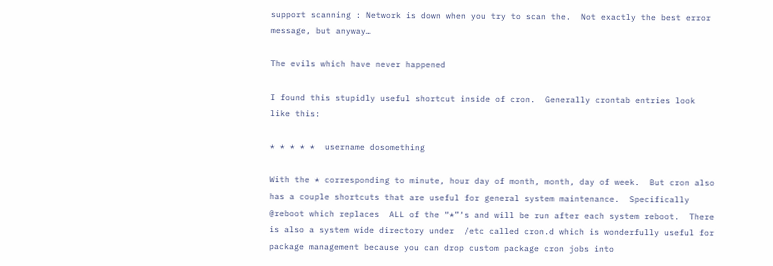support scanning : Network is down when you try to scan the.  Not exactly the best error message, but anyway…

The evils which have never happened

I found this stupidly useful shortcut inside of cron.  Generally crontab entries look like this:

* * * * *  username dosomething

With the * corresponding to minute, hour day of month, month, day of week.  But cron also has a couple shortcuts that are useful for general system maintenance.  Specifically @reboot which replaces  ALL of the “*”‘s and will be run after each system reboot.  There is also a system wide directory under  /etc called cron.d which is wonderfully useful for package management because you can drop custom package cron jobs into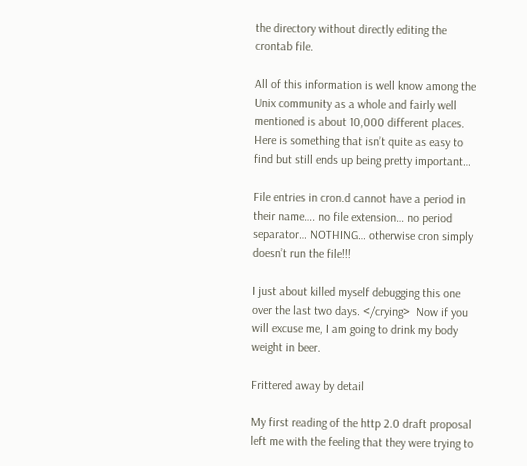the directory without directly editing the crontab file.

All of this information is well know among the Unix community as a whole and fairly well mentioned is about 10,000 different places.  Here is something that isn’t quite as easy to find but still ends up being pretty important…

File entries in cron.d cannot have a period in their name…. no file extension… no period separator… NOTHING… otherwise cron simply doesn’t run the file!!!

I just about killed myself debugging this one over the last two days. </crying>  Now if you will excuse me, I am going to drink my body weight in beer.

Frittered away by detail

My first reading of the http 2.0 draft proposal left me with the feeling that they were trying to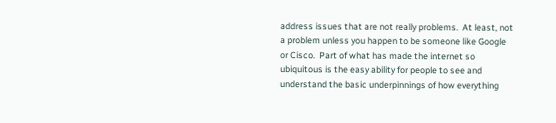address issues that are not really problems.  At least, not a problem unless you happen to be someone like Google or Cisco.  Part of what has made the internet so ubiquitous is the easy ability for people to see and understand the basic underpinnings of how everything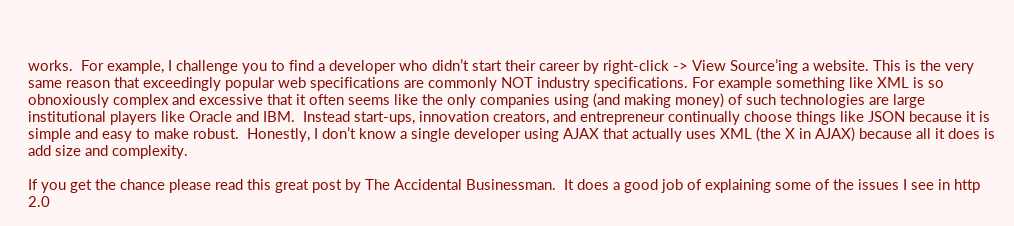works.  For example, I challenge you to find a developer who didn’t start their career by right-click -> View Source’ing a website. This is the very same reason that exceedingly popular web specifications are commonly NOT industry specifications. For example something like XML is so obnoxiously complex and excessive that it often seems like the only companies using (and making money) of such technologies are large institutional players like Oracle and IBM.  Instead start-ups, innovation creators, and entrepreneur continually choose things like JSON because it is simple and easy to make robust.  Honestly, I don’t know a single developer using AJAX that actually uses XML (the X in AJAX) because all it does is add size and complexity.

If you get the chance please read this great post by The Accidental Businessman.  It does a good job of explaining some of the issues I see in http 2.0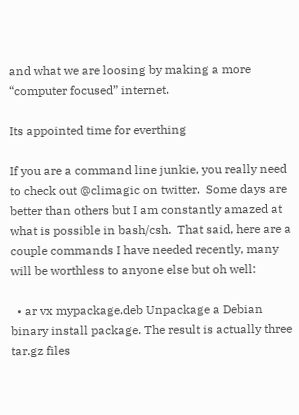and what we are loosing by making a more “computer focused” internet.

Its appointed time for everthing

If you are a command line junkie, you really need to check out @climagic on twitter.  Some days are better than others but I am constantly amazed at what is possible in bash/csh.  That said, here are a couple commands I have needed recently, many will be worthless to anyone else but oh well:

  • ar vx mypackage.deb Unpackage a Debian binary install package. The result is actually three tar.gz files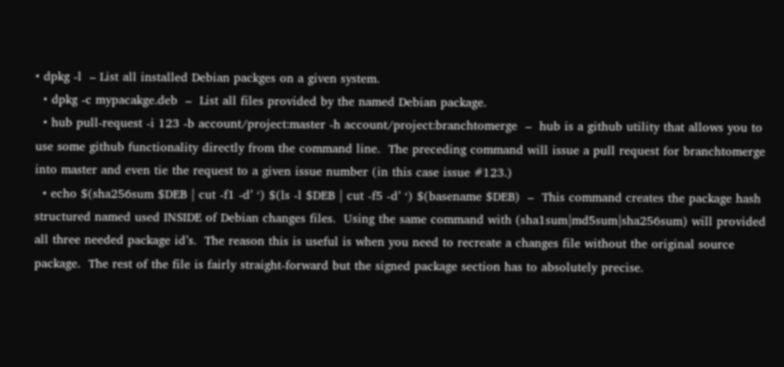• dpkg -l  – List all installed Debian packges on a given system.
  • dpkg -c mypacakge.deb  –  List all files provided by the named Debian package.
  • hub pull-request -i 123 -b account/project:master -h account/project:branchtomerge  –  hub is a github utility that allows you to use some github functionality directly from the command line.  The preceding command will issue a pull request for branchtomerge into master and even tie the request to a given issue number (in this case issue #123.)
  • echo $(sha256sum $DEB | cut -f1 -d’ ‘) $(ls -l $DEB | cut -f5 -d’ ‘) $(basename $DEB)  –  This command creates the package hash structured named used INSIDE of Debian changes files.  Using the same command with (sha1sum|md5sum|sha256sum) will provided all three needed package id’s.  The reason this is useful is when you need to recreate a changes file without the original source package.  The rest of the file is fairly straight-forward but the signed package section has to absolutely precise.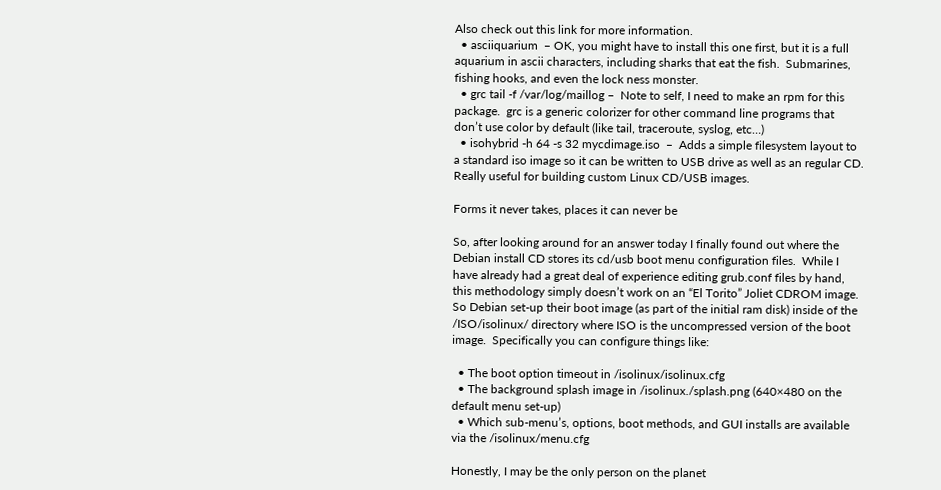Also check out this link for more information.
  • asciiquarium  – OK, you might have to install this one first, but it is a full aquarium in ascii characters, including sharks that eat the fish.  Submarines, fishing hooks, and even the lock ness monster.
  • grc tail -f /var/log/maillog –  Note to self, I need to make an rpm for this package.  grc is a generic colorizer for other command line programs that don’t use color by default (like tail, traceroute, syslog, etc…)
  • isohybrid -h 64 -s 32 mycdimage.iso  –  Adds a simple filesystem layout to a standard iso image so it can be written to USB drive as well as an regular CD.  Really useful for building custom Linux CD/USB images.

Forms it never takes, places it can never be

So, after looking around for an answer today I finally found out where the Debian install CD stores its cd/usb boot menu configuration files.  While I have already had a great deal of experience editing grub.conf files by hand, this methodology simply doesn’t work on an “El Torito” Joliet CDROM image.  So Debian set-up their boot image (as part of the initial ram disk) inside of the /ISO/isolinux/ directory where ISO is the uncompressed version of the boot image.  Specifically you can configure things like:

  • The boot option timeout in /isolinux/isolinux.cfg
  • The background splash image in /isolinux./splash.png (640×480 on the default menu set-up)
  • Which sub-menu’s, options, boot methods, and GUI installs are available via the /isolinux/menu.cfg

Honestly, I may be the only person on the planet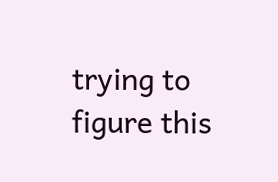trying to figure this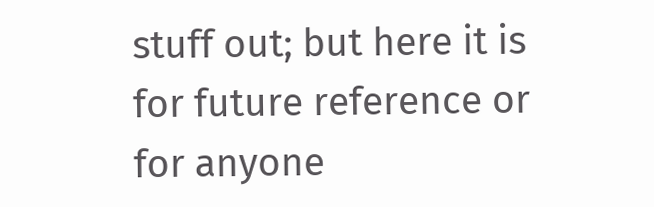stuff out; but here it is for future reference or for anyone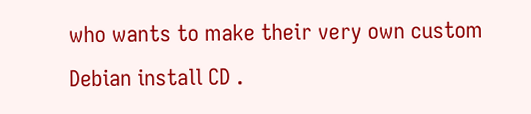who wants to make their very own custom Debian install CD .